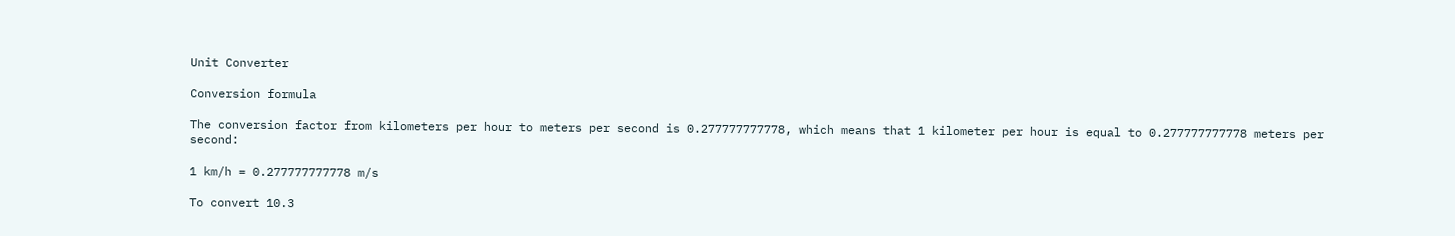Unit Converter

Conversion formula

The conversion factor from kilometers per hour to meters per second is 0.277777777778, which means that 1 kilometer per hour is equal to 0.277777777778 meters per second:

1 km/h = 0.277777777778 m/s

To convert 10.3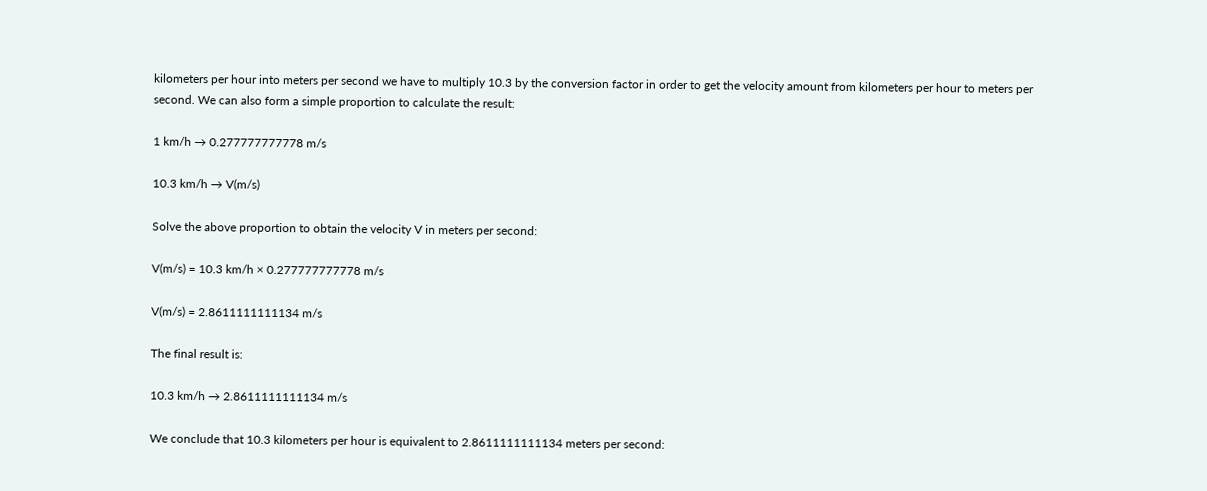kilometers per hour into meters per second we have to multiply 10.3 by the conversion factor in order to get the velocity amount from kilometers per hour to meters per second. We can also form a simple proportion to calculate the result:

1 km/h → 0.277777777778 m/s

10.3 km/h → V(m/s)

Solve the above proportion to obtain the velocity V in meters per second:

V(m/s) = 10.3 km/h × 0.277777777778 m/s

V(m/s) = 2.8611111111134 m/s

The final result is:

10.3 km/h → 2.8611111111134 m/s

We conclude that 10.3 kilometers per hour is equivalent to 2.8611111111134 meters per second: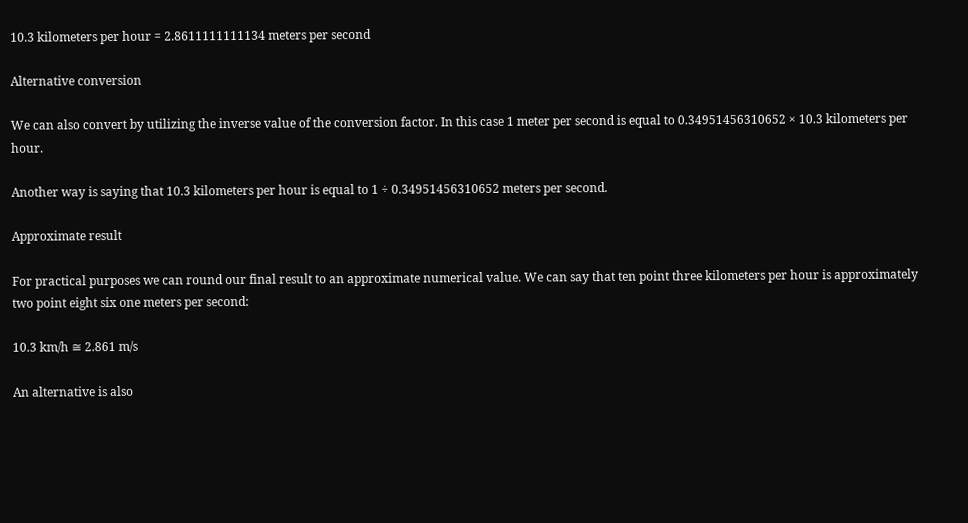10.3 kilometers per hour = 2.8611111111134 meters per second

Alternative conversion

We can also convert by utilizing the inverse value of the conversion factor. In this case 1 meter per second is equal to 0.34951456310652 × 10.3 kilometers per hour.

Another way is saying that 10.3 kilometers per hour is equal to 1 ÷ 0.34951456310652 meters per second.

Approximate result

For practical purposes we can round our final result to an approximate numerical value. We can say that ten point three kilometers per hour is approximately two point eight six one meters per second:

10.3 km/h ≅ 2.861 m/s

An alternative is also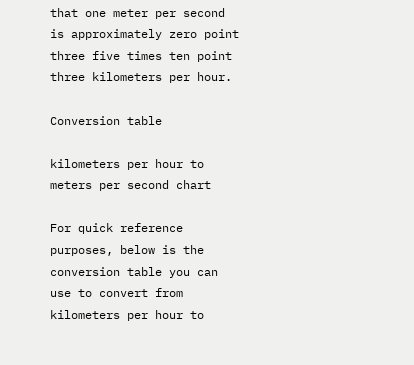that one meter per second is approximately zero point three five times ten point three kilometers per hour.

Conversion table

kilometers per hour to meters per second chart

For quick reference purposes, below is the conversion table you can use to convert from kilometers per hour to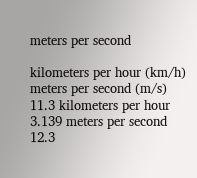meters per second

kilometers per hour (km/h) meters per second (m/s)
11.3 kilometers per hour 3.139 meters per second
12.3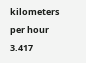kilometers per hour 3.417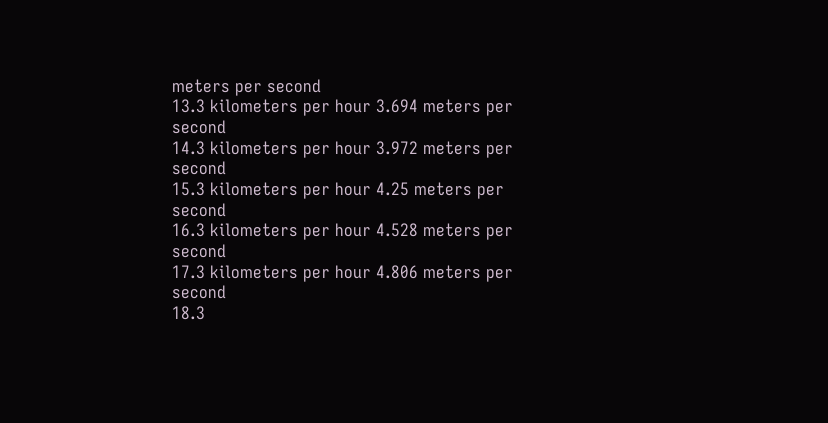meters per second
13.3 kilometers per hour 3.694 meters per second
14.3 kilometers per hour 3.972 meters per second
15.3 kilometers per hour 4.25 meters per second
16.3 kilometers per hour 4.528 meters per second
17.3 kilometers per hour 4.806 meters per second
18.3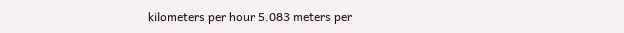kilometers per hour 5.083 meters per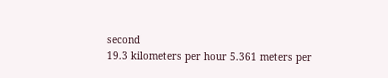second
19.3 kilometers per hour 5.361 meters per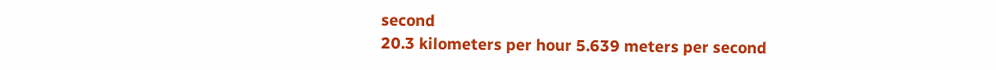second
20.3 kilometers per hour 5.639 meters per second